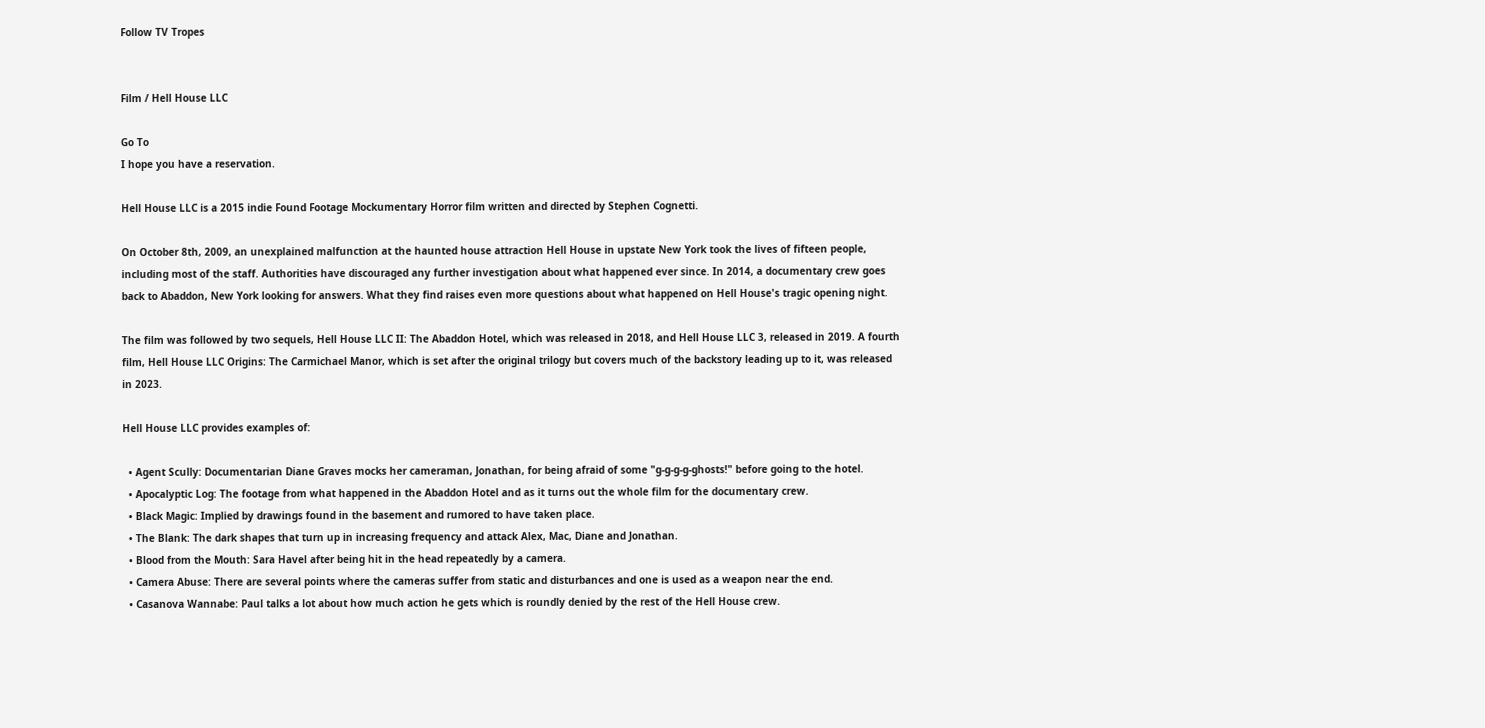Follow TV Tropes


Film / Hell House LLC

Go To
I hope you have a reservation.

Hell House LLC is a 2015 indie Found Footage Mockumentary Horror film written and directed by Stephen Cognetti.

On October 8th, 2009, an unexplained malfunction at the haunted house attraction Hell House in upstate New York took the lives of fifteen people, including most of the staff. Authorities have discouraged any further investigation about what happened ever since. In 2014, a documentary crew goes back to Abaddon, New York looking for answers. What they find raises even more questions about what happened on Hell House's tragic opening night.

The film was followed by two sequels, Hell House LLC II: The Abaddon Hotel, which was released in 2018, and Hell House LLC 3, released in 2019. A fourth film, Hell House LLC Origins: The Carmichael Manor, which is set after the original trilogy but covers much of the backstory leading up to it, was released in 2023.

Hell House LLC provides examples of:

  • Agent Scully: Documentarian Diane Graves mocks her cameraman, Jonathan, for being afraid of some "g-g-g-g-ghosts!" before going to the hotel.
  • Apocalyptic Log: The footage from what happened in the Abaddon Hotel and as it turns out the whole film for the documentary crew.
  • Black Magic: Implied by drawings found in the basement and rumored to have taken place.
  • The Blank: The dark shapes that turn up in increasing frequency and attack Alex, Mac, Diane and Jonathan.
  • Blood from the Mouth: Sara Havel after being hit in the head repeatedly by a camera.
  • Camera Abuse: There are several points where the cameras suffer from static and disturbances and one is used as a weapon near the end.
  • Casanova Wannabe: Paul talks a lot about how much action he gets which is roundly denied by the rest of the Hell House crew.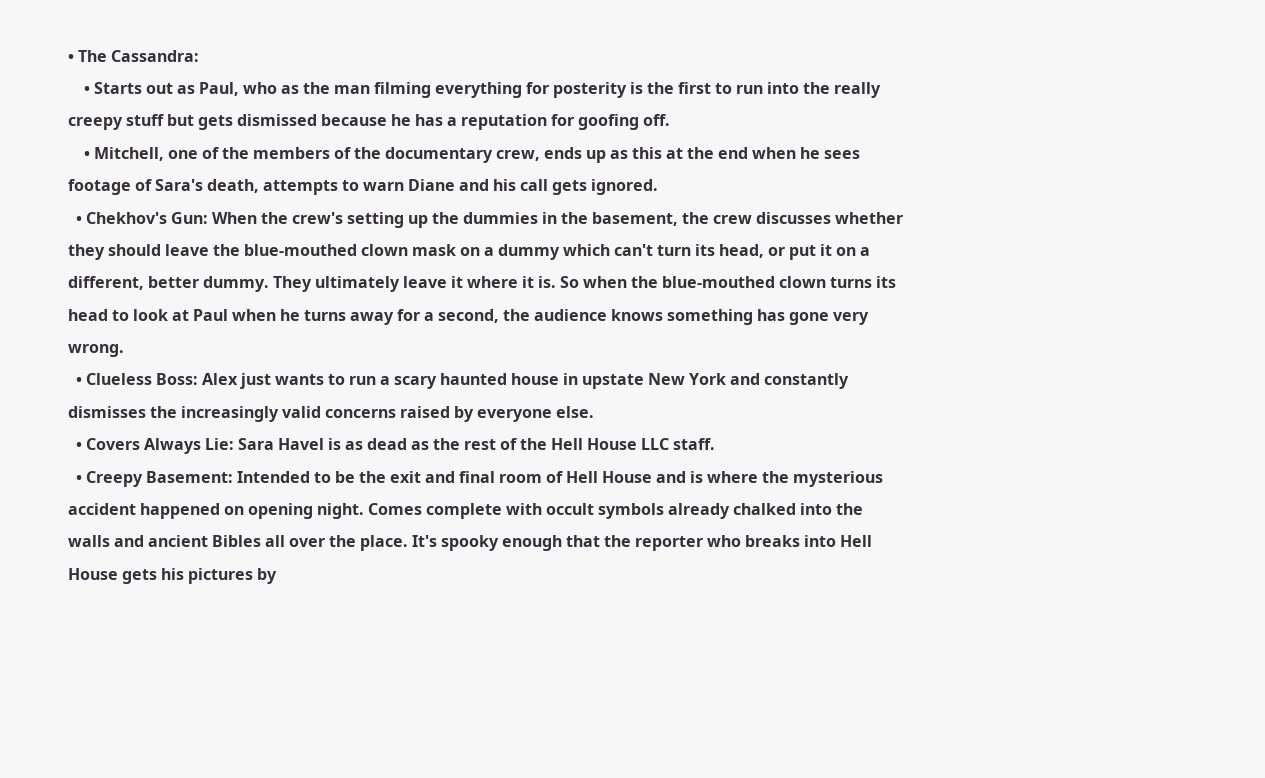• The Cassandra:
    • Starts out as Paul, who as the man filming everything for posterity is the first to run into the really creepy stuff but gets dismissed because he has a reputation for goofing off.
    • Mitchell, one of the members of the documentary crew, ends up as this at the end when he sees footage of Sara's death, attempts to warn Diane and his call gets ignored.
  • Chekhov's Gun: When the crew's setting up the dummies in the basement, the crew discusses whether they should leave the blue-mouthed clown mask on a dummy which can't turn its head, or put it on a different, better dummy. They ultimately leave it where it is. So when the blue-mouthed clown turns its head to look at Paul when he turns away for a second, the audience knows something has gone very wrong.
  • Clueless Boss: Alex just wants to run a scary haunted house in upstate New York and constantly dismisses the increasingly valid concerns raised by everyone else.
  • Covers Always Lie: Sara Havel is as dead as the rest of the Hell House LLC staff.
  • Creepy Basement: Intended to be the exit and final room of Hell House and is where the mysterious accident happened on opening night. Comes complete with occult symbols already chalked into the walls and ancient Bibles all over the place. It's spooky enough that the reporter who breaks into Hell House gets his pictures by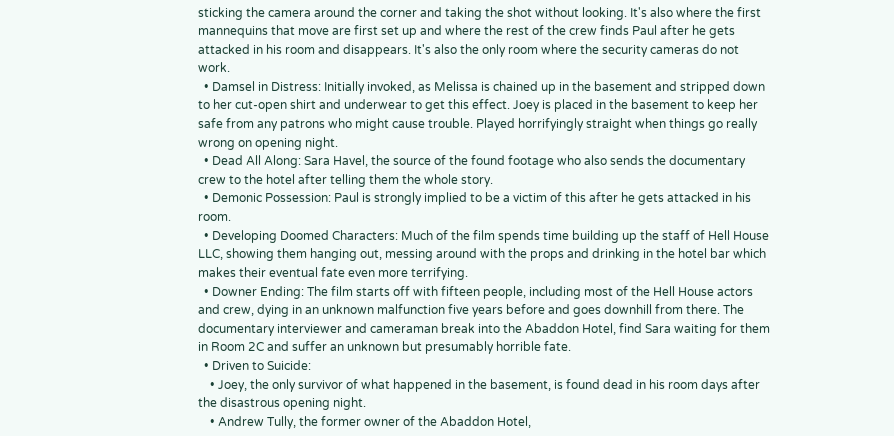sticking the camera around the corner and taking the shot without looking. It's also where the first mannequins that move are first set up and where the rest of the crew finds Paul after he gets attacked in his room and disappears. It's also the only room where the security cameras do not work.
  • Damsel in Distress: Initially invoked, as Melissa is chained up in the basement and stripped down to her cut-open shirt and underwear to get this effect. Joey is placed in the basement to keep her safe from any patrons who might cause trouble. Played horrifyingly straight when things go really wrong on opening night.
  • Dead All Along: Sara Havel, the source of the found footage who also sends the documentary crew to the hotel after telling them the whole story.
  • Demonic Possession: Paul is strongly implied to be a victim of this after he gets attacked in his room.
  • Developing Doomed Characters: Much of the film spends time building up the staff of Hell House LLC, showing them hanging out, messing around with the props and drinking in the hotel bar which makes their eventual fate even more terrifying.
  • Downer Ending: The film starts off with fifteen people, including most of the Hell House actors and crew, dying in an unknown malfunction five years before and goes downhill from there. The documentary interviewer and cameraman break into the Abaddon Hotel, find Sara waiting for them in Room 2C and suffer an unknown but presumably horrible fate.
  • Driven to Suicide:
    • Joey, the only survivor of what happened in the basement, is found dead in his room days after the disastrous opening night.
    • Andrew Tully, the former owner of the Abaddon Hotel,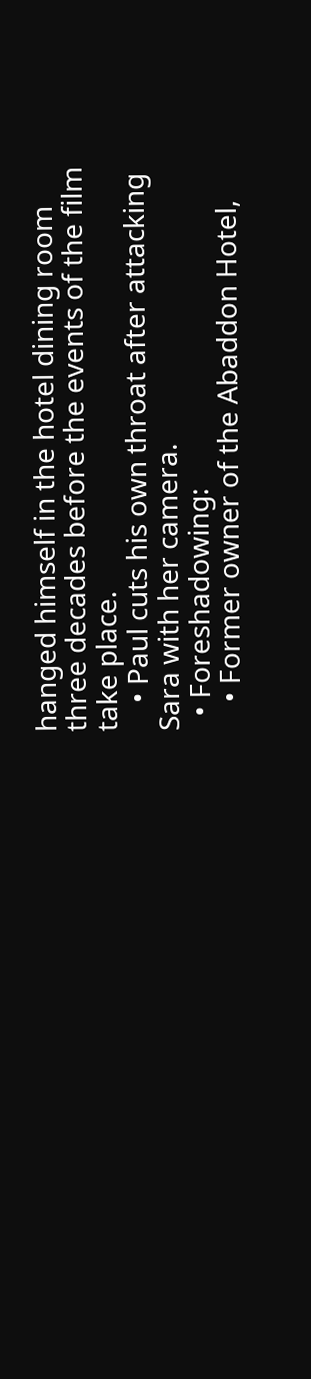hanged himself in the hotel dining room three decades before the events of the film take place.
    • Paul cuts his own throat after attacking Sara with her camera.
  • Foreshadowing:
    • Former owner of the Abaddon Hotel,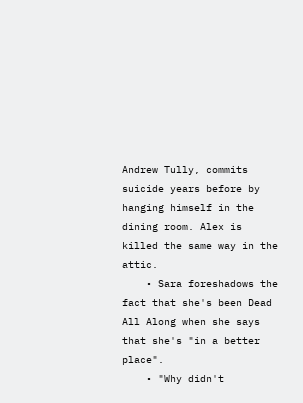Andrew Tully, commits suicide years before by hanging himself in the dining room. Alex is killed the same way in the attic.
    • Sara foreshadows the fact that she's been Dead All Along when she says that she's "in a better place".
    • "Why didn't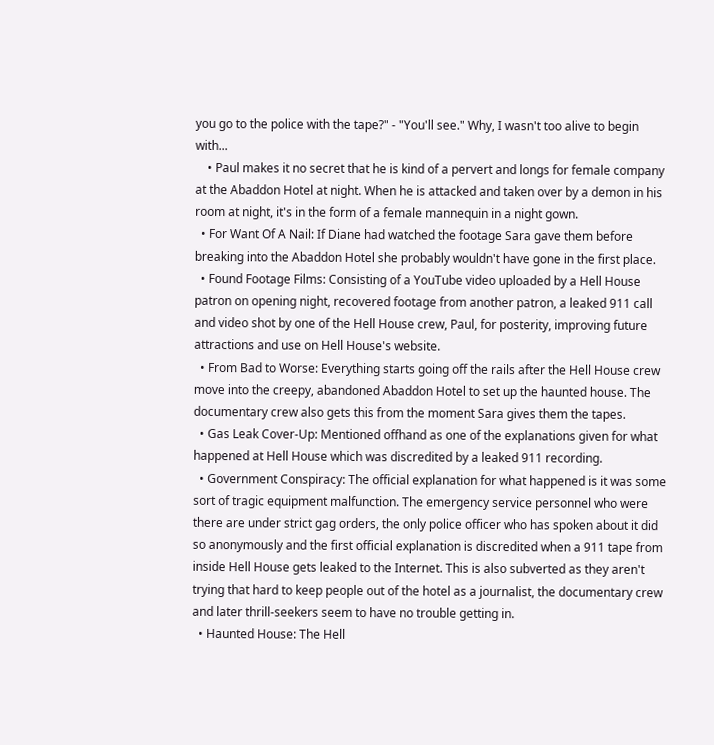you go to the police with the tape?" - "You'll see." Why, I wasn't too alive to begin with...
    • Paul makes it no secret that he is kind of a pervert and longs for female company at the Abaddon Hotel at night. When he is attacked and taken over by a demon in his room at night, it's in the form of a female mannequin in a night gown.
  • For Want Of A Nail: If Diane had watched the footage Sara gave them before breaking into the Abaddon Hotel she probably wouldn't have gone in the first place.
  • Found Footage Films: Consisting of a YouTube video uploaded by a Hell House patron on opening night, recovered footage from another patron, a leaked 911 call and video shot by one of the Hell House crew, Paul, for posterity, improving future attractions and use on Hell House's website.
  • From Bad to Worse: Everything starts going off the rails after the Hell House crew move into the creepy, abandoned Abaddon Hotel to set up the haunted house. The documentary crew also gets this from the moment Sara gives them the tapes.
  • Gas Leak Cover-Up: Mentioned offhand as one of the explanations given for what happened at Hell House which was discredited by a leaked 911 recording.
  • Government Conspiracy: The official explanation for what happened is it was some sort of tragic equipment malfunction. The emergency service personnel who were there are under strict gag orders, the only police officer who has spoken about it did so anonymously and the first official explanation is discredited when a 911 tape from inside Hell House gets leaked to the Internet. This is also subverted as they aren't trying that hard to keep people out of the hotel as a journalist, the documentary crew and later thrill-seekers seem to have no trouble getting in.
  • Haunted House: The Hell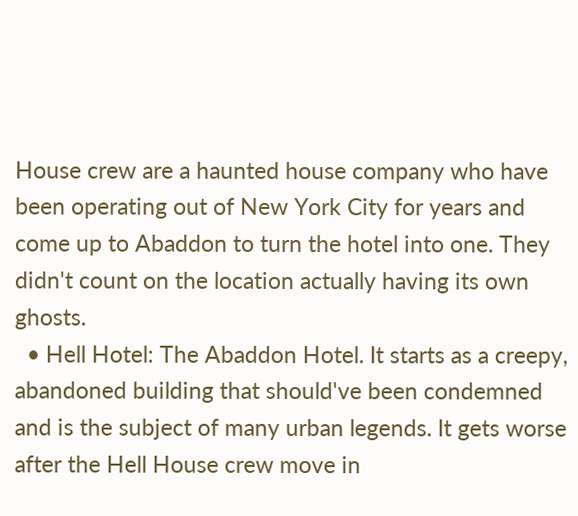House crew are a haunted house company who have been operating out of New York City for years and come up to Abaddon to turn the hotel into one. They didn't count on the location actually having its own ghosts.
  • Hell Hotel: The Abaddon Hotel. It starts as a creepy, abandoned building that should've been condemned and is the subject of many urban legends. It gets worse after the Hell House crew move in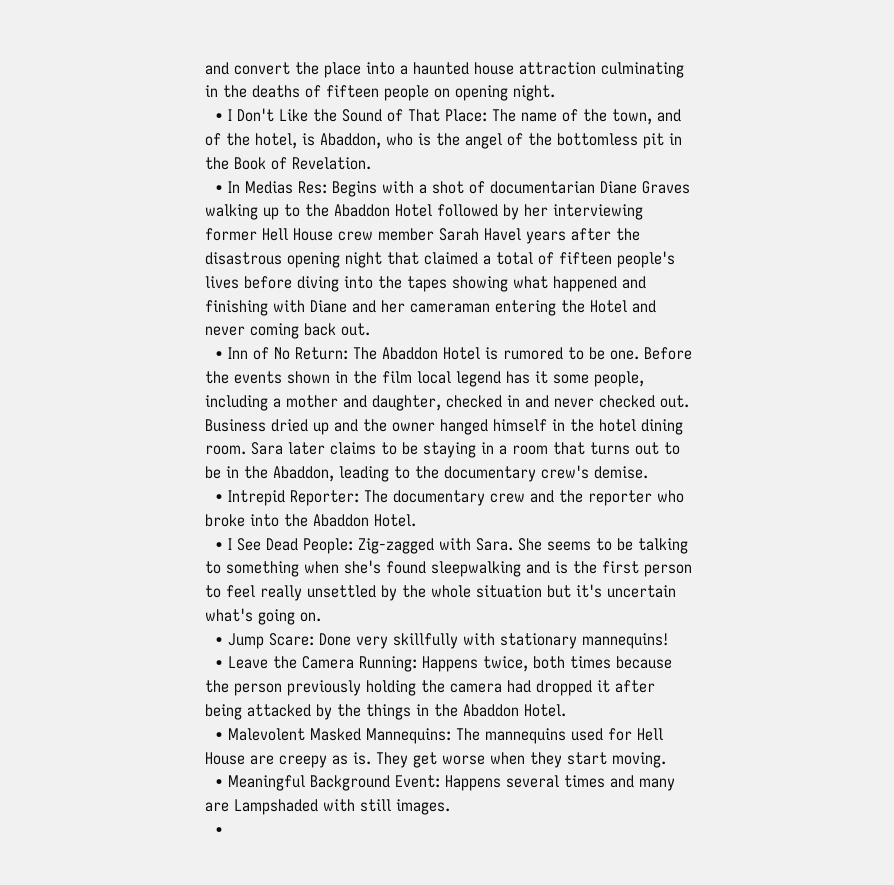and convert the place into a haunted house attraction culminating in the deaths of fifteen people on opening night.
  • I Don't Like the Sound of That Place: The name of the town, and of the hotel, is Abaddon, who is the angel of the bottomless pit in the Book of Revelation.
  • In Medias Res: Begins with a shot of documentarian Diane Graves walking up to the Abaddon Hotel followed by her interviewing former Hell House crew member Sarah Havel years after the disastrous opening night that claimed a total of fifteen people's lives before diving into the tapes showing what happened and finishing with Diane and her cameraman entering the Hotel and never coming back out.
  • Inn of No Return: The Abaddon Hotel is rumored to be one. Before the events shown in the film local legend has it some people, including a mother and daughter, checked in and never checked out. Business dried up and the owner hanged himself in the hotel dining room. Sara later claims to be staying in a room that turns out to be in the Abaddon, leading to the documentary crew's demise.
  • Intrepid Reporter: The documentary crew and the reporter who broke into the Abaddon Hotel.
  • I See Dead People: Zig-zagged with Sara. She seems to be talking to something when she's found sleepwalking and is the first person to feel really unsettled by the whole situation but it's uncertain what's going on.
  • Jump Scare: Done very skillfully with stationary mannequins!
  • Leave the Camera Running: Happens twice, both times because the person previously holding the camera had dropped it after being attacked by the things in the Abaddon Hotel.
  • Malevolent Masked Mannequins: The mannequins used for Hell House are creepy as is. They get worse when they start moving.
  • Meaningful Background Event: Happens several times and many are Lampshaded with still images.
  •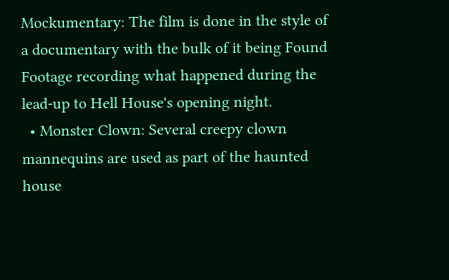Mockumentary: The film is done in the style of a documentary with the bulk of it being Found Footage recording what happened during the lead-up to Hell House's opening night.
  • Monster Clown: Several creepy clown mannequins are used as part of the haunted house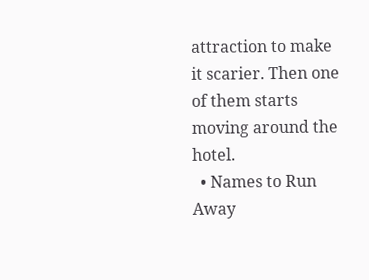attraction to make it scarier. Then one of them starts moving around the hotel.
  • Names to Run Away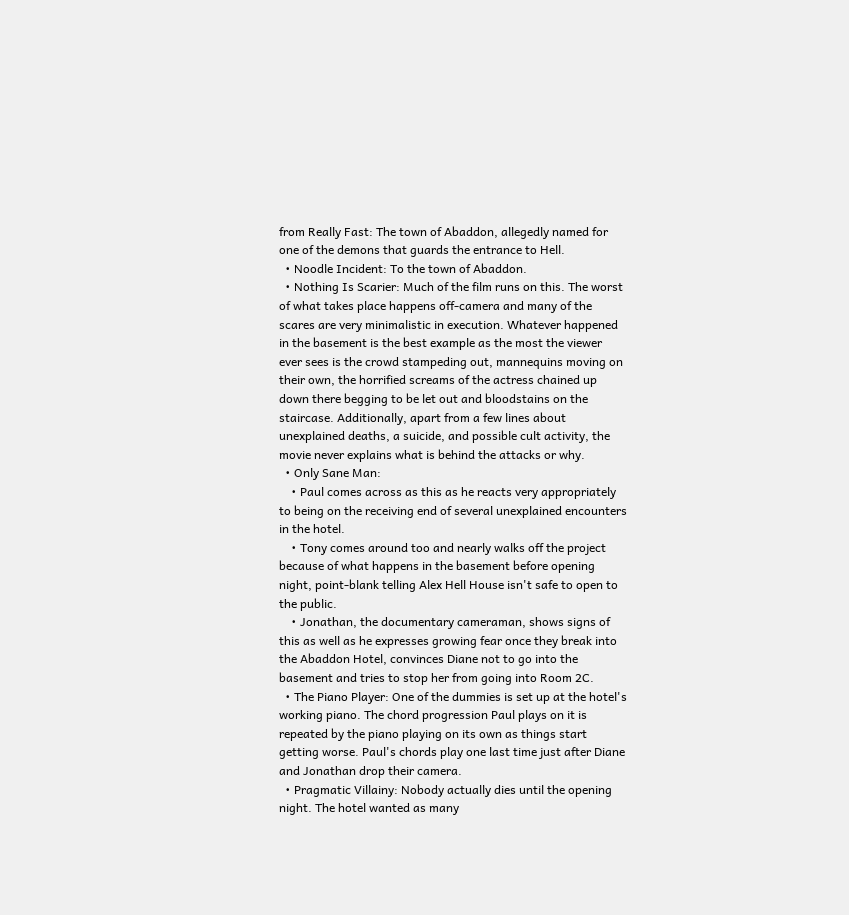from Really Fast: The town of Abaddon, allegedly named for one of the demons that guards the entrance to Hell.
  • Noodle Incident: To the town of Abaddon.
  • Nothing Is Scarier: Much of the film runs on this. The worst of what takes place happens off-camera and many of the scares are very minimalistic in execution. Whatever happened in the basement is the best example as the most the viewer ever sees is the crowd stampeding out, mannequins moving on their own, the horrified screams of the actress chained up down there begging to be let out and bloodstains on the staircase. Additionally, apart from a few lines about unexplained deaths, a suicide, and possible cult activity, the movie never explains what is behind the attacks or why.
  • Only Sane Man:
    • Paul comes across as this as he reacts very appropriately to being on the receiving end of several unexplained encounters in the hotel.
    • Tony comes around too and nearly walks off the project because of what happens in the basement before opening night, point-blank telling Alex Hell House isn't safe to open to the public.
    • Jonathan, the documentary cameraman, shows signs of this as well as he expresses growing fear once they break into the Abaddon Hotel, convinces Diane not to go into the basement and tries to stop her from going into Room 2C.
  • The Piano Player: One of the dummies is set up at the hotel's working piano. The chord progression Paul plays on it is repeated by the piano playing on its own as things start getting worse. Paul's chords play one last time just after Diane and Jonathan drop their camera.
  • Pragmatic Villainy: Nobody actually dies until the opening night. The hotel wanted as many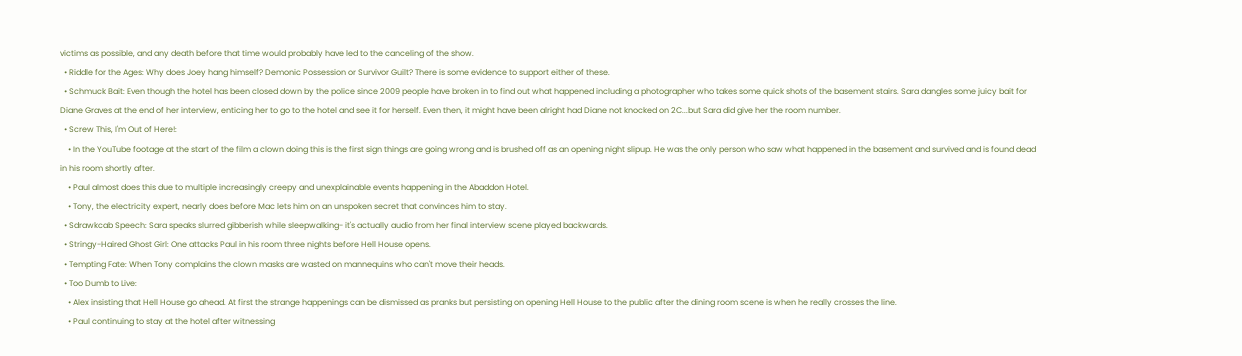victims as possible, and any death before that time would probably have led to the canceling of the show.
  • Riddle for the Ages: Why does Joey hang himself? Demonic Possession or Survivor Guilt? There is some evidence to support either of these.
  • Schmuck Bait: Even though the hotel has been closed down by the police since 2009 people have broken in to find out what happened including a photographer who takes some quick shots of the basement stairs. Sara dangles some juicy bait for Diane Graves at the end of her interview, enticing her to go to the hotel and see it for herself. Even then, it might have been alright had Diane not knocked on 2C...but Sara did give her the room number.
  • Screw This, I'm Out of Here!:
    • In the YouTube footage at the start of the film a clown doing this is the first sign things are going wrong and is brushed off as an opening night slipup. He was the only person who saw what happened in the basement and survived and is found dead in his room shortly after.
    • Paul almost does this due to multiple increasingly creepy and unexplainable events happening in the Abaddon Hotel.
    • Tony, the electricity expert, nearly does before Mac lets him on an unspoken secret that convinces him to stay.
  • Sdrawkcab Speech: Sara speaks slurred gibberish while sleepwalking- it's actually audio from her final interview scene played backwards.
  • Stringy-Haired Ghost Girl: One attacks Paul in his room three nights before Hell House opens.
  • Tempting Fate: When Tony complains the clown masks are wasted on mannequins who can't move their heads.
  • Too Dumb to Live:
    • Alex insisting that Hell House go ahead. At first the strange happenings can be dismissed as pranks but persisting on opening Hell House to the public after the dining room scene is when he really crosses the line.
    • Paul continuing to stay at the hotel after witnessing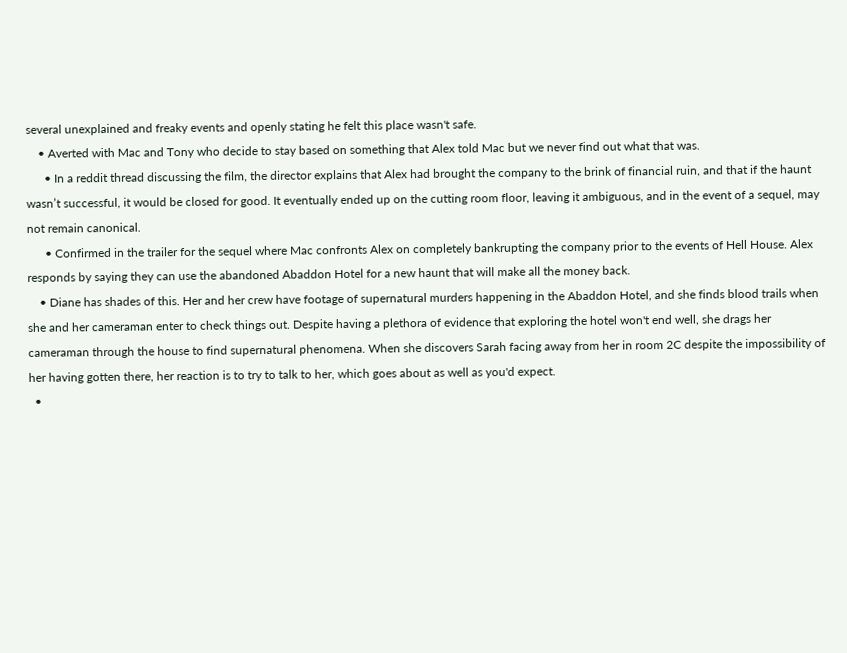several unexplained and freaky events and openly stating he felt this place wasn't safe.
    • Averted with Mac and Tony who decide to stay based on something that Alex told Mac but we never find out what that was.
      • In a reddit thread discussing the film, the director explains that Alex had brought the company to the brink of financial ruin, and that if the haunt wasn’t successful, it would be closed for good. It eventually ended up on the cutting room floor, leaving it ambiguous, and in the event of a sequel, may not remain canonical.
      • Confirmed in the trailer for the sequel where Mac confronts Alex on completely bankrupting the company prior to the events of Hell House. Alex responds by saying they can use the abandoned Abaddon Hotel for a new haunt that will make all the money back.
    • Diane has shades of this. Her and her crew have footage of supernatural murders happening in the Abaddon Hotel, and she finds blood trails when she and her cameraman enter to check things out. Despite having a plethora of evidence that exploring the hotel won't end well, she drags her cameraman through the house to find supernatural phenomena. When she discovers Sarah facing away from her in room 2C despite the impossibility of her having gotten there, her reaction is to try to talk to her, which goes about as well as you'd expect.
  •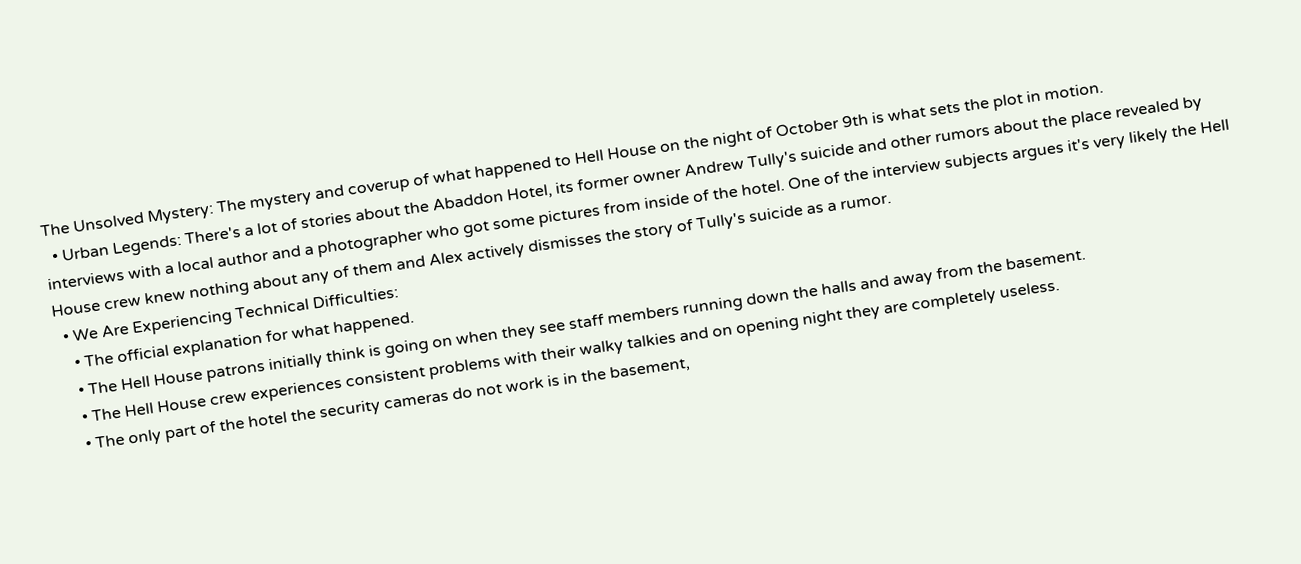The Unsolved Mystery: The mystery and coverup of what happened to Hell House on the night of October 9th is what sets the plot in motion.
  • Urban Legends: There's a lot of stories about the Abaddon Hotel, its former owner Andrew Tully's suicide and other rumors about the place revealed by interviews with a local author and a photographer who got some pictures from inside of the hotel. One of the interview subjects argues it's very likely the Hell House crew knew nothing about any of them and Alex actively dismisses the story of Tully's suicide as a rumor.
  • We Are Experiencing Technical Difficulties:
    • The official explanation for what happened.
    • The Hell House patrons initially think is going on when they see staff members running down the halls and away from the basement.
    • The Hell House crew experiences consistent problems with their walky talkies and on opening night they are completely useless.
    • The only part of the hotel the security cameras do not work is in the basement,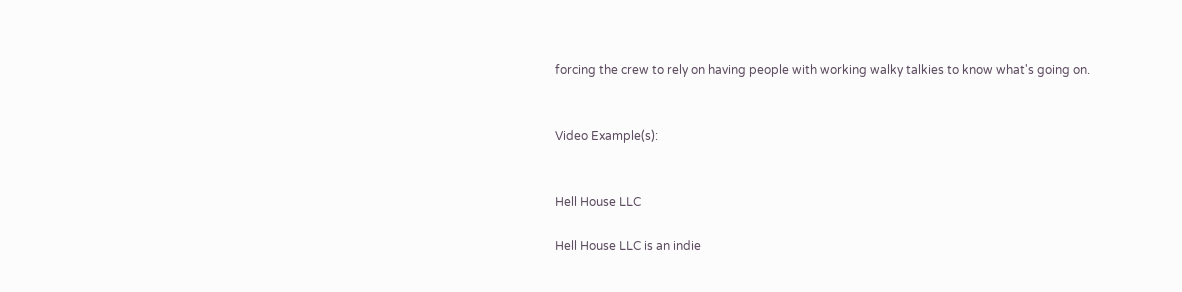forcing the crew to rely on having people with working walky talkies to know what's going on.


Video Example(s):


Hell House LLC

Hell House LLC is an indie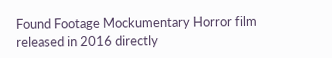Found Footage Mockumentary Horror film released in 2016 directly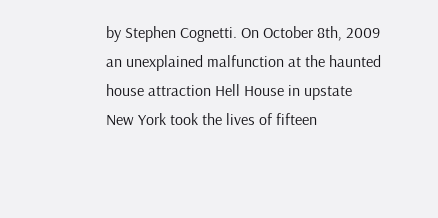by Stephen Cognetti. On October 8th, 2009 an unexplained malfunction at the haunted house attraction Hell House in upstate New York took the lives of fifteen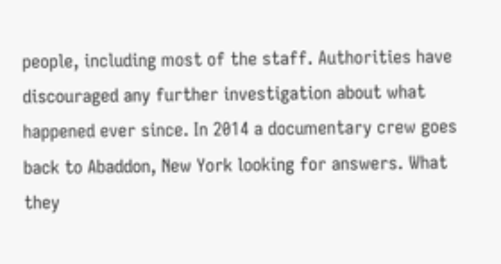people, including most of the staff. Authorities have discouraged any further investigation about what happened ever since. In 2014 a documentary crew goes back to Abaddon, New York looking for answers. What they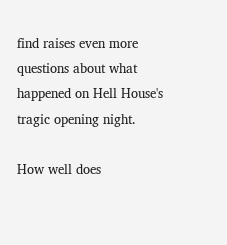find raises even more questions about what happened on Hell House's tragic opening night.

How well does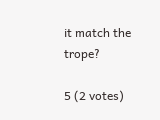it match the trope?

5 (2 votes)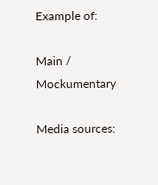Example of:

Main / Mockumentary

Media sources: